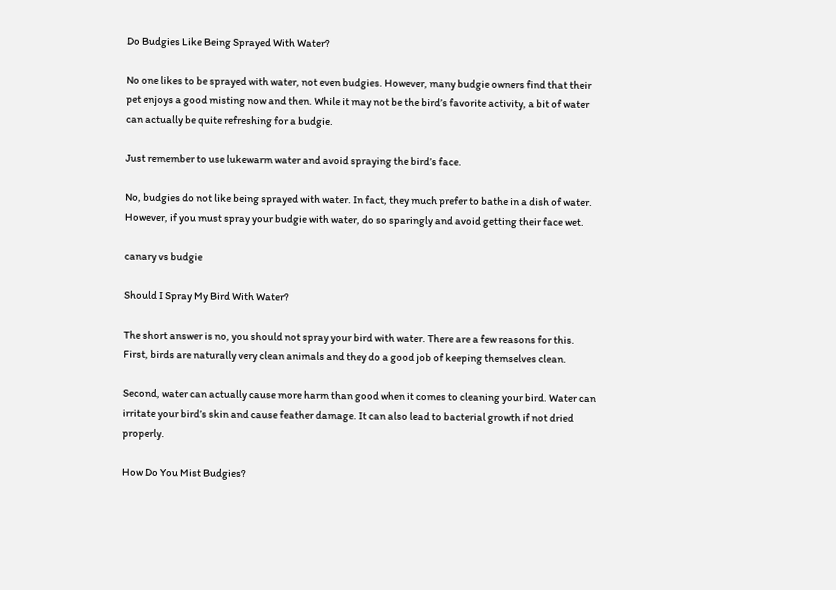Do Budgies Like Being Sprayed With Water?

No one likes to be sprayed with water, not even budgies. However, many budgie owners find that their pet enjoys a good misting now and then. While it may not be the bird’s favorite activity, a bit of water can actually be quite refreshing for a budgie.

Just remember to use lukewarm water and avoid spraying the bird’s face.

No, budgies do not like being sprayed with water. In fact, they much prefer to bathe in a dish of water. However, if you must spray your budgie with water, do so sparingly and avoid getting their face wet.

canary vs budgie

Should I Spray My Bird With Water?

The short answer is no, you should not spray your bird with water. There are a few reasons for this. First, birds are naturally very clean animals and they do a good job of keeping themselves clean.

Second, water can actually cause more harm than good when it comes to cleaning your bird. Water can irritate your bird’s skin and cause feather damage. It can also lead to bacterial growth if not dried properly.

How Do You Mist Budgies?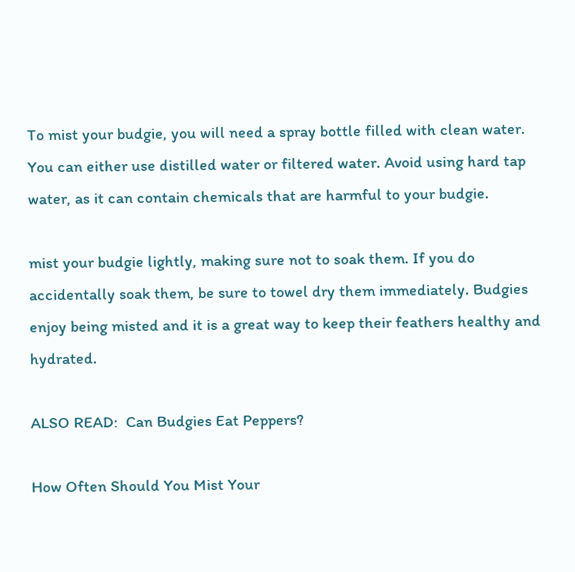To mist your budgie, you will need a spray bottle filled with clean water. You can either use distilled water or filtered water. Avoid using hard tap water, as it can contain chemicals that are harmful to your budgie.

mist your budgie lightly, making sure not to soak them. If you do accidentally soak them, be sure to towel dry them immediately. Budgies enjoy being misted and it is a great way to keep their feathers healthy and hydrated.

ALSO READ:  Can Budgies Eat Peppers?

How Often Should You Mist Your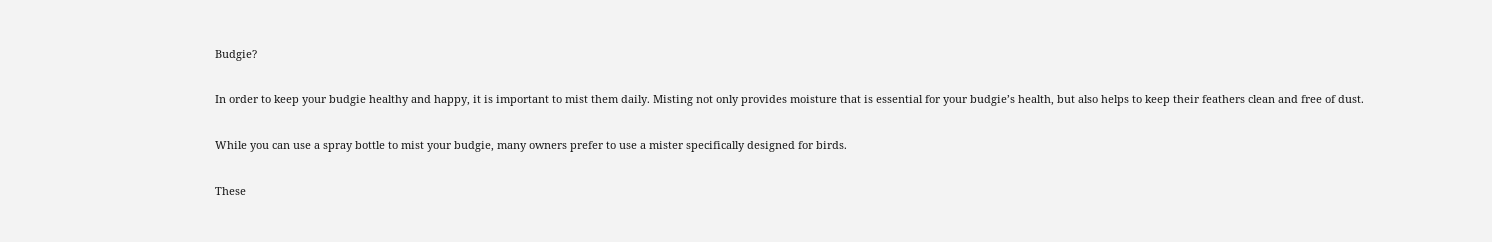Budgie?

In order to keep your budgie healthy and happy, it is important to mist them daily. Misting not only provides moisture that is essential for your budgie’s health, but also helps to keep their feathers clean and free of dust.

While you can use a spray bottle to mist your budgie, many owners prefer to use a mister specifically designed for birds.

These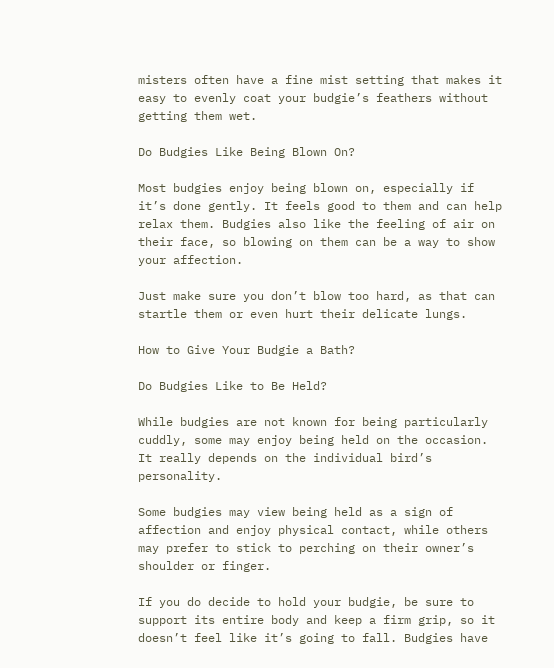misters often have a fine mist setting that makes it easy to evenly coat your budgie’s feathers without getting them wet.

Do Budgies Like Being Blown On?

Most budgies enjoy being blown on, especially if it’s done gently. It feels good to them and can help relax them. Budgies also like the feeling of air on their face, so blowing on them can be a way to show your affection.

Just make sure you don’t blow too hard, as that can startle them or even hurt their delicate lungs.

How to Give Your Budgie a Bath?

Do Budgies Like to Be Held?

While budgies are not known for being particularly cuddly, some may enjoy being held on the occasion. It really depends on the individual bird’s personality.

Some budgies may view being held as a sign of affection and enjoy physical contact, while others may prefer to stick to perching on their owner’s shoulder or finger.

If you do decide to hold your budgie, be sure to support its entire body and keep a firm grip, so it doesn’t feel like it’s going to fall. Budgies have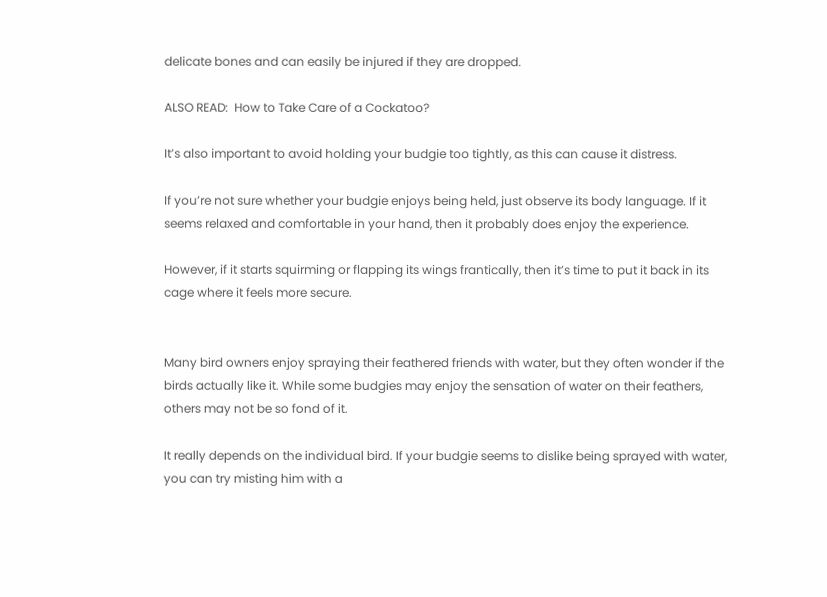delicate bones and can easily be injured if they are dropped.

ALSO READ:  How to Take Care of a Cockatoo?

It’s also important to avoid holding your budgie too tightly, as this can cause it distress.

If you’re not sure whether your budgie enjoys being held, just observe its body language. If it seems relaxed and comfortable in your hand, then it probably does enjoy the experience.

However, if it starts squirming or flapping its wings frantically, then it’s time to put it back in its cage where it feels more secure.


Many bird owners enjoy spraying their feathered friends with water, but they often wonder if the birds actually like it. While some budgies may enjoy the sensation of water on their feathers, others may not be so fond of it.

It really depends on the individual bird. If your budgie seems to dislike being sprayed with water, you can try misting him with a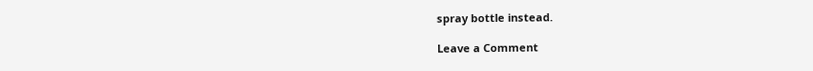spray bottle instead.

Leave a Comment